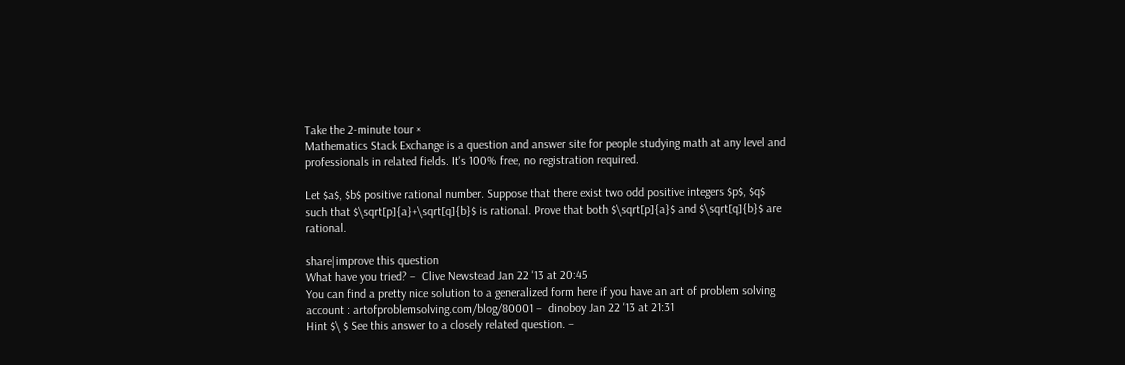Take the 2-minute tour ×
Mathematics Stack Exchange is a question and answer site for people studying math at any level and professionals in related fields. It's 100% free, no registration required.

Let $a$, $b$ positive rational number. Suppose that there exist two odd positive integers $p$, $q$ such that $\sqrt[p]{a}+\sqrt[q]{b}$ is rational. Prove that both $\sqrt[p]{a}$ and $\sqrt[q]{b}$ are rational.

share|improve this question
What have you tried? –  Clive Newstead Jan 22 '13 at 20:45
You can find a pretty nice solution to a generalized form here if you have an art of problem solving account : artofproblemsolving.com/blog/80001 –  dinoboy Jan 22 '13 at 21:31
Hint $\ $ See this answer to a closely related question. –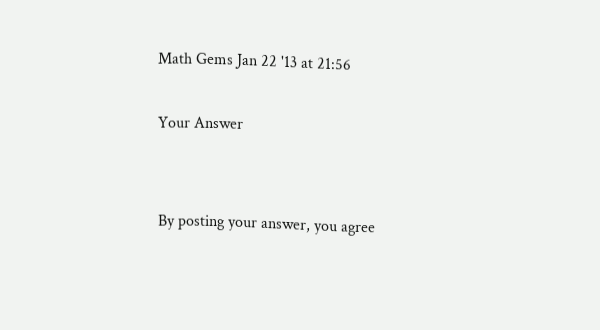Math Gems Jan 22 '13 at 21:56

Your Answer


By posting your answer, you agree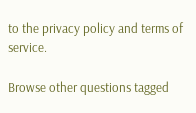to the privacy policy and terms of service.

Browse other questions tagged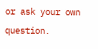or ask your own question.